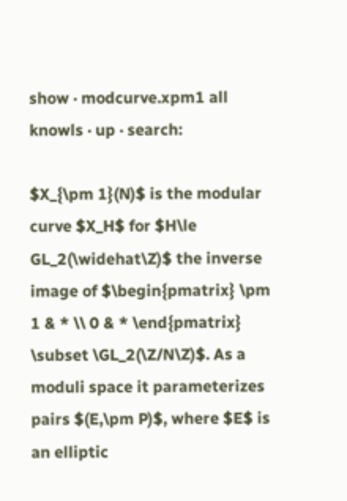show · modcurve.xpm1 all knowls · up · search:

$X_{\pm 1}(N)$ is the modular curve $X_H$ for $H\le GL_2(\widehat\Z)$ the inverse image of $\begin{pmatrix} \pm 1 & * \\ 0 & * \end{pmatrix} \subset \GL_2(\Z/N\Z)$. As a moduli space it parameterizes pairs $(E,\pm P)$, where $E$ is an elliptic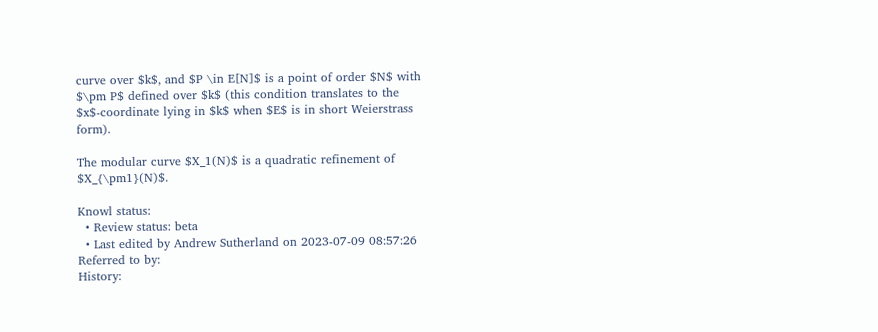curve over $k$, and $P \in E[N]$ is a point of order $N$ with $\pm P$ defined over $k$ (this condition translates to the $x$-coordinate lying in $k$ when $E$ is in short Weierstrass form).

The modular curve $X_1(N)$ is a quadratic refinement of $X_{\pm1}(N)$.

Knowl status:
  • Review status: beta
  • Last edited by Andrew Sutherland on 2023-07-09 08:57:26
Referred to by:
History: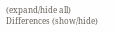(expand/hide all) Differences (show/hide)